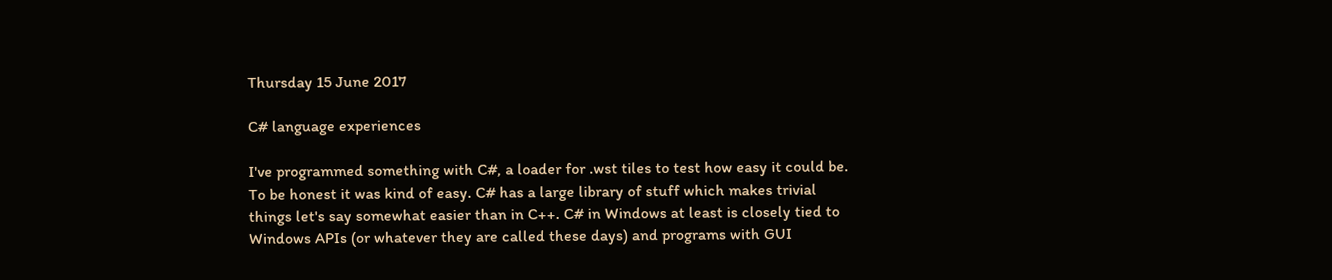Thursday 15 June 2017

C# language experiences

I've programmed something with C#, a loader for .wst tiles to test how easy it could be. To be honest it was kind of easy. C# has a large library of stuff which makes trivial things let's say somewhat easier than in C++. C# in Windows at least is closely tied to Windows APIs (or whatever they are called these days) and programs with GUI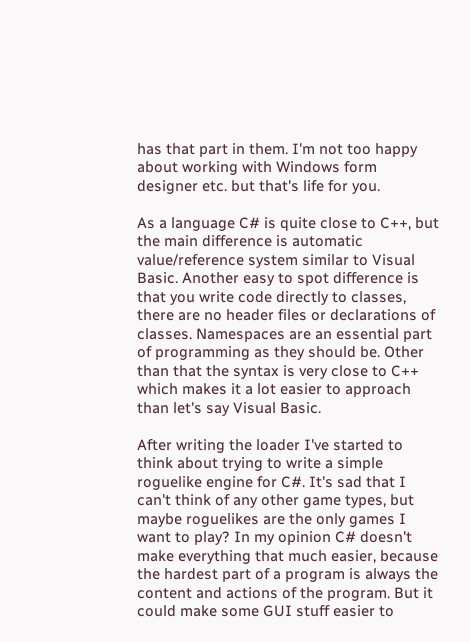has that part in them. I'm not too happy about working with Windows form designer etc. but that's life for you.

As a language C# is quite close to C++, but the main difference is automatic value/reference system similar to Visual Basic. Another easy to spot difference is that you write code directly to classes, there are no header files or declarations of classes. Namespaces are an essential part of programming as they should be. Other than that the syntax is very close to C++ which makes it a lot easier to approach than let's say Visual Basic.

After writing the loader I've started to think about trying to write a simple roguelike engine for C#. It's sad that I can't think of any other game types, but maybe roguelikes are the only games I want to play? In my opinion C# doesn't make everything that much easier, because the hardest part of a program is always the content and actions of the program. But it could make some GUI stuff easier to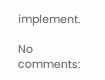implement.

No comments: